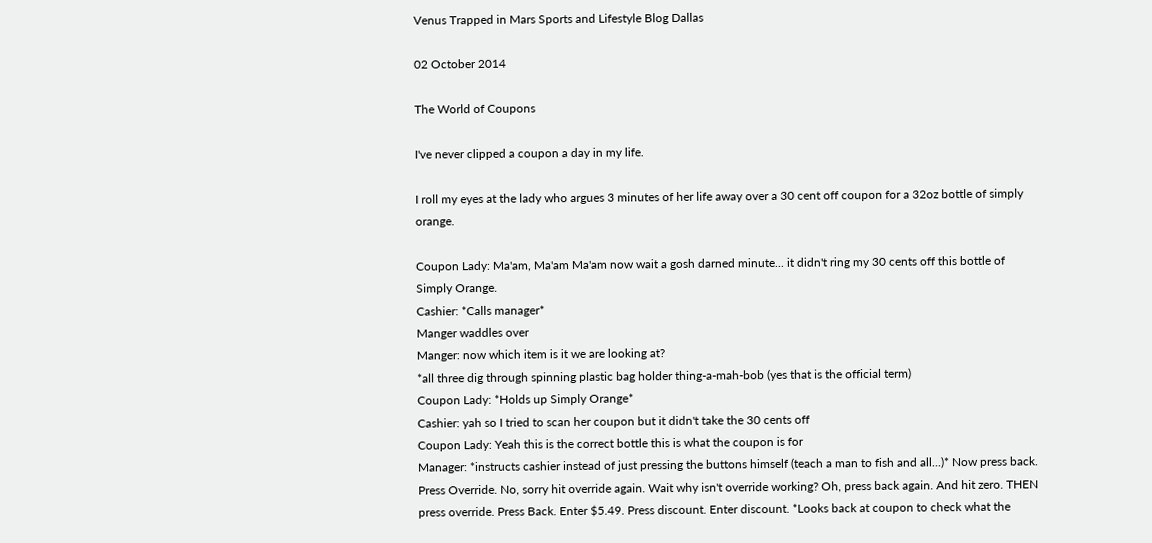Venus Trapped in Mars Sports and Lifestyle Blog Dallas

02 October 2014

The World of Coupons

I've never clipped a coupon a day in my life.

I roll my eyes at the lady who argues 3 minutes of her life away over a 30 cent off coupon for a 32oz bottle of simply orange.

Coupon Lady: Ma'am, Ma'am Ma'am now wait a gosh darned minute... it didn't ring my 30 cents off this bottle of Simply Orange.
Cashier: *Calls manager*
Manger waddles over
Manger: now which item is it we are looking at?
*all three dig through spinning plastic bag holder thing-a-mah-bob (yes that is the official term)
Coupon Lady: *Holds up Simply Orange*
Cashier: yah so I tried to scan her coupon but it didn't take the 30 cents off
Coupon Lady: Yeah this is the correct bottle this is what the coupon is for
Manager: *instructs cashier instead of just pressing the buttons himself (teach a man to fish and all...)* Now press back. Press Override. No, sorry hit override again. Wait why isn't override working? Oh, press back again. And hit zero. THEN press override. Press Back. Enter $5.49. Press discount. Enter discount. *Looks back at coupon to check what the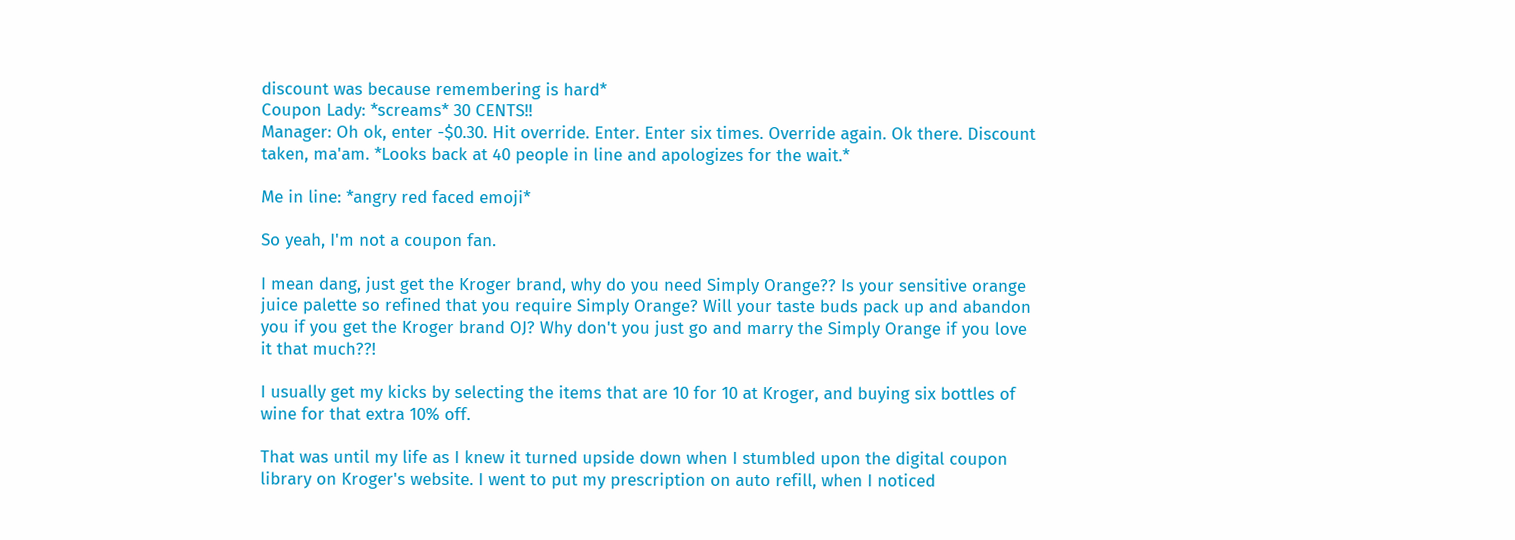discount was because remembering is hard*
Coupon Lady: *screams* 30 CENTS!!
Manager: Oh ok, enter -$0.30. Hit override. Enter. Enter six times. Override again. Ok there. Discount taken, ma'am. *Looks back at 40 people in line and apologizes for the wait.*

Me in line: *angry red faced emoji*

So yeah, I'm not a coupon fan.

I mean dang, just get the Kroger brand, why do you need Simply Orange?? Is your sensitive orange juice palette so refined that you require Simply Orange? Will your taste buds pack up and abandon you if you get the Kroger brand OJ? Why don't you just go and marry the Simply Orange if you love it that much??!

I usually get my kicks by selecting the items that are 10 for 10 at Kroger, and buying six bottles of wine for that extra 10% off.

That was until my life as I knew it turned upside down when I stumbled upon the digital coupon library on Kroger's website. I went to put my prescription on auto refill, when I noticed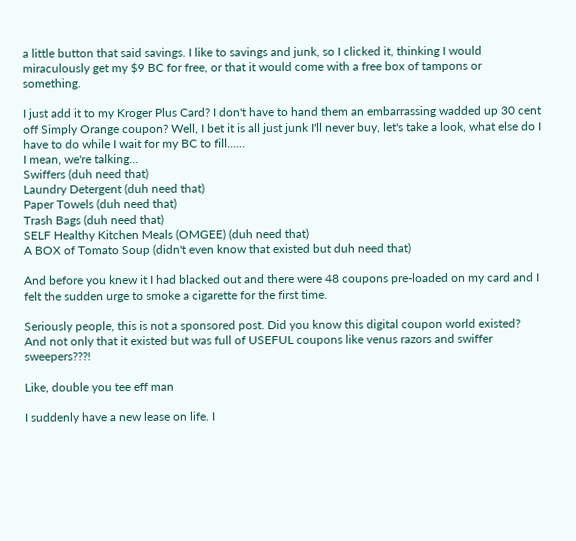a little button that said savings. I like to savings and junk, so I clicked it, thinking I would miraculously get my $9 BC for free, or that it would come with a free box of tampons or something.

I just add it to my Kroger Plus Card? I don't have to hand them an embarrassing wadded up 30 cent off Simply Orange coupon? Well, I bet it is all just junk I'll never buy, let's take a look, what else do I have to do while I wait for my BC to fill......
I mean, we're talking...
Swiffers (duh need that)
Laundry Detergent (duh need that)
Paper Towels (duh need that)
Trash Bags (duh need that)
SELF Healthy Kitchen Meals (OMGEE) (duh need that)
A BOX of Tomato Soup (didn't even know that existed but duh need that)

And before you knew it I had blacked out and there were 48 coupons pre-loaded on my card and I felt the sudden urge to smoke a cigarette for the first time.

Seriously people, this is not a sponsored post. Did you know this digital coupon world existed? And not only that it existed but was full of USEFUL coupons like venus razors and swiffer sweepers???!

Like, double you tee eff man

I suddenly have a new lease on life. I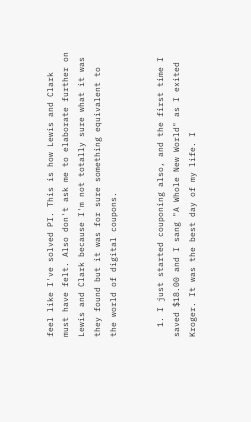feel like I've solved PI. This is how Lewis and Clark must have felt. Also don't ask me to elaborate further on Lewis and Clark because I'm not totally sure what it was they found but it was for sure something equivalent to the world of digital coupons.


  1. I just started couponing also, and the first time I saved $18.00 and I sang "A Whole New World" as I exited Kroger. It was the best day of my life. I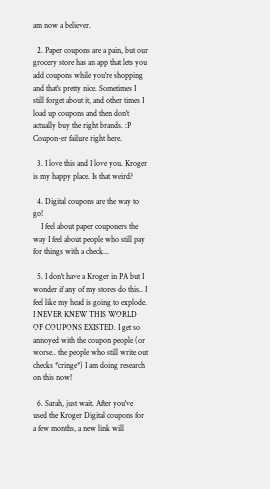am now a believer.

  2. Paper coupons are a pain, but our grocery store has an app that lets you add coupons while you're shopping and that's pretty nice. Sometimes I still forget about it, and other times I load up coupons and then don't actually buy the right brands. :P Coupon-er failure right here.

  3. I love this and I love you. Kroger is my happy place. Is that weird?

  4. Digital coupons are the way to go!
    I feel about paper couponers the way I feel about people who still pay for things with a check...

  5. I don't have a Kroger in PA but I wonder if any of my stores do this.. I feel like my head is going to explode. I NEVER KNEW THIS WORLD OF COUPONS EXISTED. I get so annoyed with the coupon people (or worse.. the people who still write out checks *cringe*) I am doing research on this now!

  6. Sarah, just wait. After you've used the Kroger Digital coupons for a few months, a new link will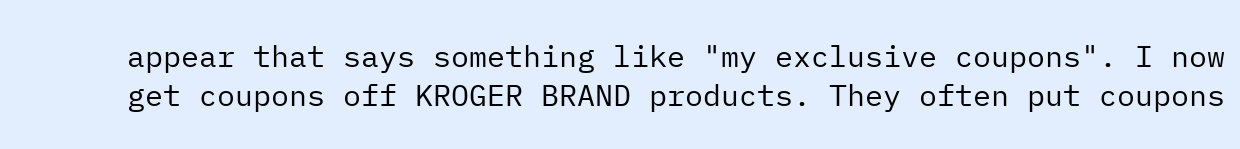appear that says something like "my exclusive coupons". I now get coupons off KROGER BRAND products. They often put coupons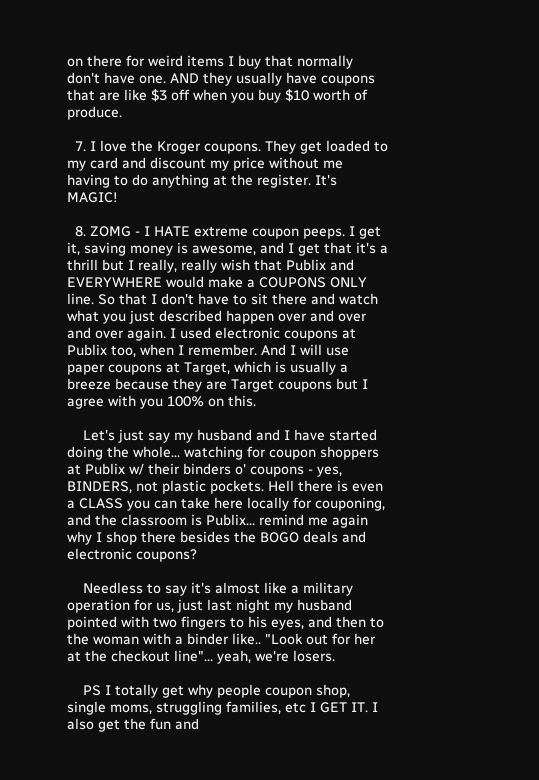on there for weird items I buy that normally don't have one. AND they usually have coupons that are like $3 off when you buy $10 worth of produce.

  7. I love the Kroger coupons. They get loaded to my card and discount my price without me having to do anything at the register. It's MAGIC!

  8. ZOMG - I HATE extreme coupon peeps. I get it, saving money is awesome, and I get that it's a thrill but I really, really wish that Publix and EVERYWHERE would make a COUPONS ONLY line. So that I don't have to sit there and watch what you just described happen over and over and over again. I used electronic coupons at Publix too, when I remember. And I will use paper coupons at Target, which is usually a breeze because they are Target coupons but I agree with you 100% on this.

    Let's just say my husband and I have started doing the whole... watching for coupon shoppers at Publix w/ their binders o' coupons - yes, BINDERS, not plastic pockets. Hell there is even a CLASS you can take here locally for couponing, and the classroom is Publix... remind me again why I shop there besides the BOGO deals and electronic coupons?

    Needless to say it's almost like a military operation for us, just last night my husband pointed with two fingers to his eyes, and then to the woman with a binder like.. "Look out for her at the checkout line"... yeah, we're losers.

    PS I totally get why people coupon shop, single moms, struggling families, etc I GET IT. I also get the fun and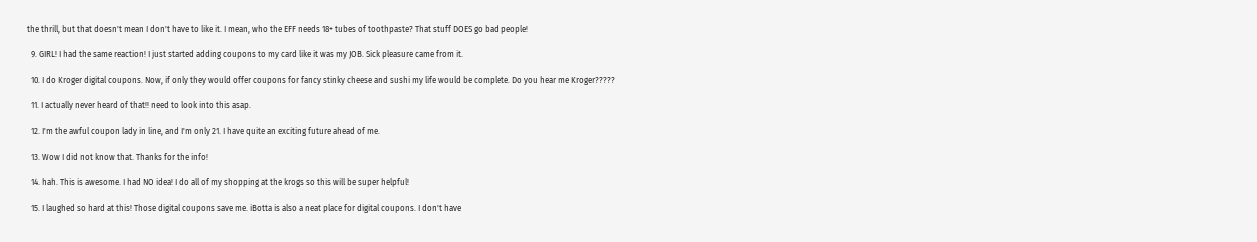the thrill, but that doesn't mean I don't have to like it. I mean, who the EFF needs 18+ tubes of toothpaste? That stuff DOES go bad people!

  9. GIRL! I had the same reaction! I just started adding coupons to my card like it was my JOB. Sick pleasure came from it.

  10. I do Kroger digital coupons. Now, if only they would offer coupons for fancy stinky cheese and sushi my life would be complete. Do you hear me Kroger?????

  11. I actually never heard of that!! need to look into this asap.

  12. I'm the awful coupon lady in line, and I'm only 21. I have quite an exciting future ahead of me.

  13. Wow I did not know that. Thanks for the info!

  14. hah. This is awesome. I had NO idea! I do all of my shopping at the krogs so this will be super helpful!

  15. I laughed so hard at this! Those digital coupons save me. iBotta is also a neat place for digital coupons. I don't have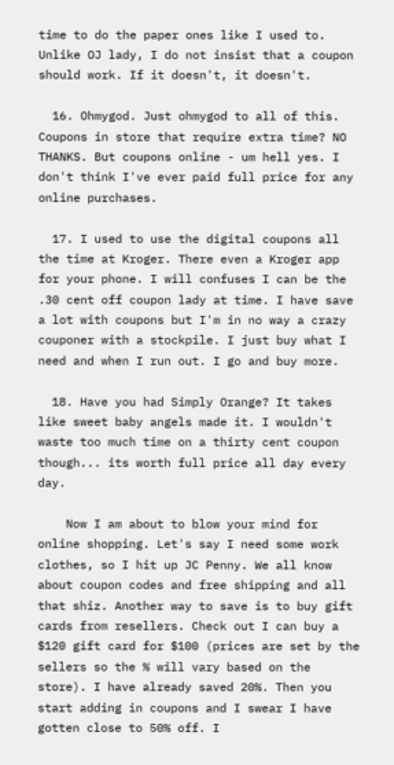time to do the paper ones like I used to. Unlike OJ lady, I do not insist that a coupon should work. If it doesn't, it doesn't.

  16. Ohmygod. Just ohmygod to all of this. Coupons in store that require extra time? NO THANKS. But coupons online - um hell yes. I don't think I've ever paid full price for any online purchases.

  17. I used to use the digital coupons all the time at Kroger. There even a Kroger app for your phone. I will confuses I can be the .30 cent off coupon lady at time. I have save a lot with coupons but I'm in no way a crazy couponer with a stockpile. I just buy what I need and when I run out. I go and buy more.

  18. Have you had Simply Orange? It takes like sweet baby angels made it. I wouldn't waste too much time on a thirty cent coupon though... its worth full price all day every day.

    Now I am about to blow your mind for online shopping. Let's say I need some work clothes, so I hit up JC Penny. We all know about coupon codes and free shipping and all that shiz. Another way to save is to buy gift cards from resellers. Check out I can buy a $120 gift card for $100 (prices are set by the sellers so the % will vary based on the store). I have already saved 20%. Then you start adding in coupons and I swear I have gotten close to 50% off. I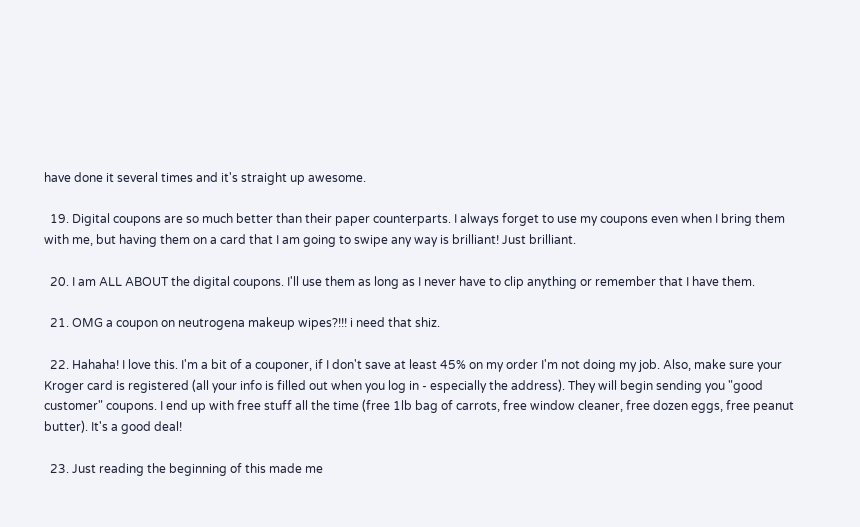have done it several times and it's straight up awesome.

  19. Digital coupons are so much better than their paper counterparts. I always forget to use my coupons even when I bring them with me, but having them on a card that I am going to swipe any way is brilliant! Just brilliant.

  20. I am ALL ABOUT the digital coupons. I'll use them as long as I never have to clip anything or remember that I have them.

  21. OMG a coupon on neutrogena makeup wipes?!!! i need that shiz.

  22. Hahaha! I love this. I'm a bit of a couponer, if I don't save at least 45% on my order I'm not doing my job. Also, make sure your Kroger card is registered (all your info is filled out when you log in - especially the address). They will begin sending you "good customer" coupons. I end up with free stuff all the time (free 1lb bag of carrots, free window cleaner, free dozen eggs, free peanut butter). It's a good deal!

  23. Just reading the beginning of this made me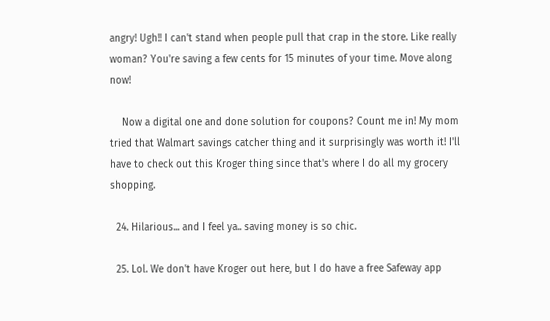angry! Ugh!! I can't stand when people pull that crap in the store. Like really woman? You're saving a few cents for 15 minutes of your time. Move along now!

    Now a digital one and done solution for coupons? Count me in! My mom tried that Walmart savings catcher thing and it surprisingly was worth it! I'll have to check out this Kroger thing since that's where I do all my grocery shopping.

  24. Hilarious... and I feel ya.. saving money is so chic.

  25. Lol. We don't have Kroger out here, but I do have a free Safeway app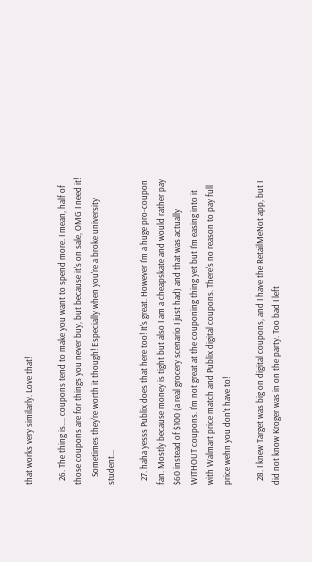that works very similarly. Love that!

  26. The thing is.... coupons tend to make you want to spend more. I mean, half of those coupons are for things you never buy, but because it's on sale, OMG I need it!
    Sometimes they're worth it though! Especially when you're a broke university student...

  27. haha yesss Publix does that here too! It's great. However I'm a huge pro-coupon fan. Mostly because money is tight but also I am a cheapskate and would rather pay $60 instead of $100 (a real grocery scenario I just had) and that was actually WITHOUT coupons. I'm not great at the couponing thing yet but I'm easing into it with Walmart price match and Publix digital coupons. There's no reason to pay full price wehn you don't have to!

  28. I knew Target was big on digital coupons, and I have the RetailMeNot app, but I did not know Kroger was in on the party. Too bad I left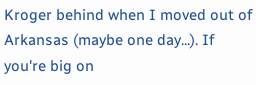Kroger behind when I moved out of Arkansas (maybe one day...). If you're big on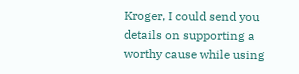Kroger, I could send you details on supporting a worthy cause while using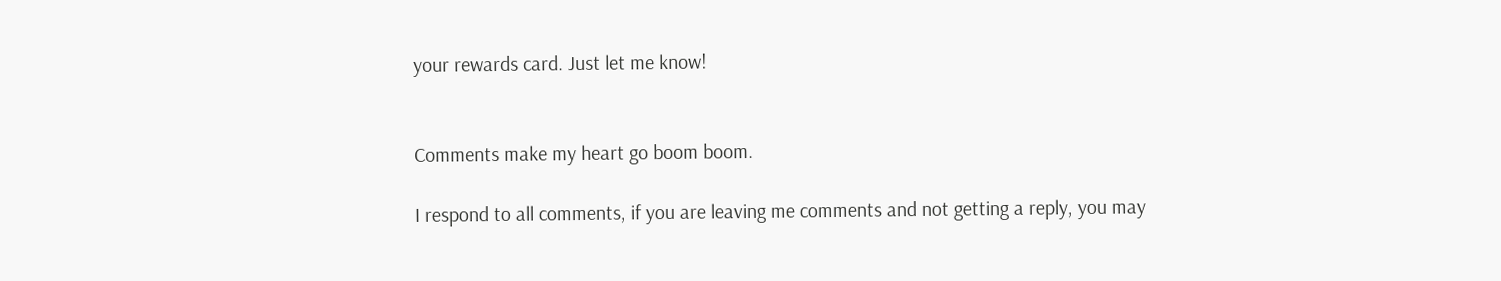your rewards card. Just let me know!


Comments make my heart go boom boom.

I respond to all comments, if you are leaving me comments and not getting a reply, you may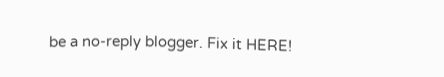be a no-reply blogger. Fix it HERE!